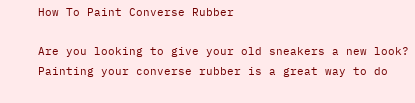How To Paint Converse Rubber

Are you looking to give your old sneakers a new look? Painting your converse rubber is a great way to do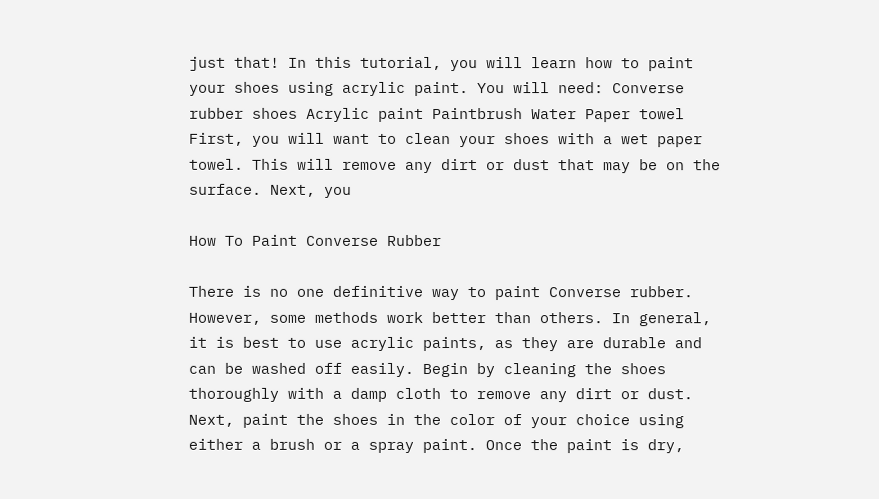just that! In this tutorial, you will learn how to paint your shoes using acrylic paint. You will need: Converse rubber shoes Acrylic paint Paintbrush Water Paper towel First, you will want to clean your shoes with a wet paper towel. This will remove any dirt or dust that may be on the surface. Next, you

How To Paint Converse Rubber

There is no one definitive way to paint Converse rubber. However, some methods work better than others. In general, it is best to use acrylic paints, as they are durable and can be washed off easily. Begin by cleaning the shoes thoroughly with a damp cloth to remove any dirt or dust. Next, paint the shoes in the color of your choice using either a brush or a spray paint. Once the paint is dry,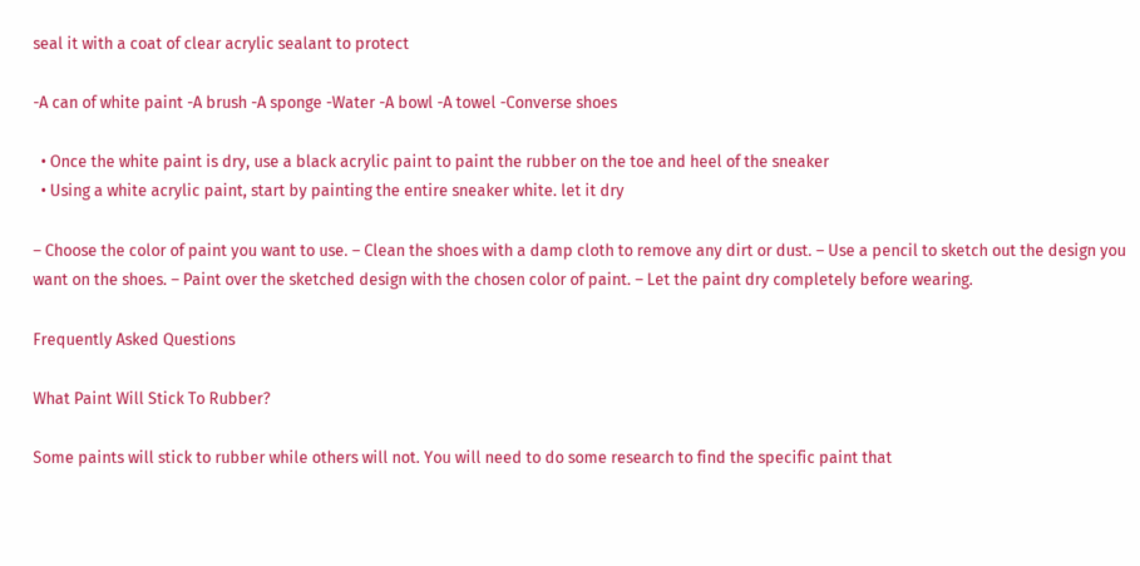seal it with a coat of clear acrylic sealant to protect

-A can of white paint -A brush -A sponge -Water -A bowl -A towel -Converse shoes

  • Once the white paint is dry, use a black acrylic paint to paint the rubber on the toe and heel of the sneaker
  • Using a white acrylic paint, start by painting the entire sneaker white. let it dry

– Choose the color of paint you want to use. – Clean the shoes with a damp cloth to remove any dirt or dust. – Use a pencil to sketch out the design you want on the shoes. – Paint over the sketched design with the chosen color of paint. – Let the paint dry completely before wearing.

Frequently Asked Questions

What Paint Will Stick To Rubber?

Some paints will stick to rubber while others will not. You will need to do some research to find the specific paint that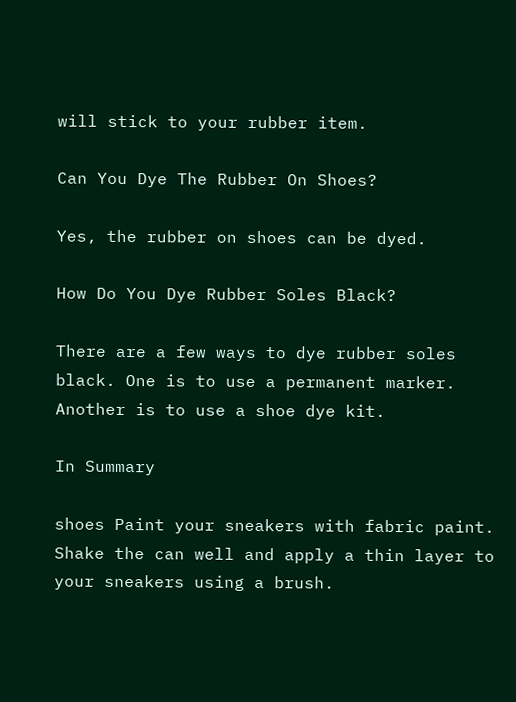will stick to your rubber item.

Can You Dye The Rubber On Shoes?

Yes, the rubber on shoes can be dyed.

How Do You Dye Rubber Soles Black?

There are a few ways to dye rubber soles black. One is to use a permanent marker. Another is to use a shoe dye kit.

In Summary

shoes Paint your sneakers with fabric paint. Shake the can well and apply a thin layer to your sneakers using a brush.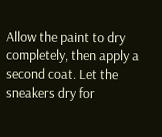Allow the paint to dry completely, then apply a second coat. Let the sneakers dry for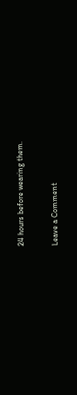24 hours before wearing them.

Leave a Comment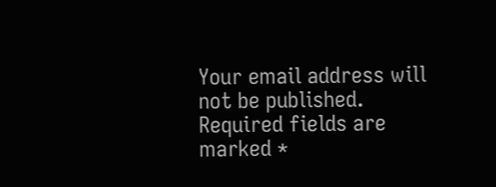Your email address will not be published. Required fields are marked *